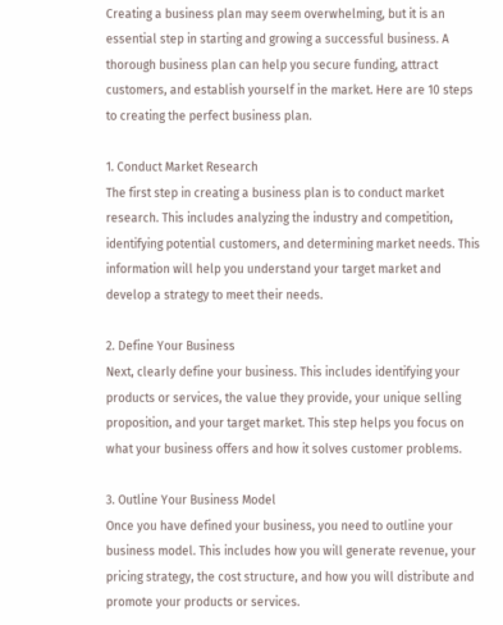Creating a business plan may seem overwhelming, but it is an essential step in starting and growing a successful business. A thorough business plan can help you secure funding, attract customers, and establish yourself in the market. Here are 10 steps to creating the perfect business plan.

1. Conduct Market Research
The first step in creating a business plan is to conduct market research. This includes analyzing the industry and competition, identifying potential customers, and determining market needs. This information will help you understand your target market and develop a strategy to meet their needs.

2. Define Your Business
Next, clearly define your business. This includes identifying your products or services, the value they provide, your unique selling proposition, and your target market. This step helps you focus on what your business offers and how it solves customer problems.

3. Outline Your Business Model
Once you have defined your business, you need to outline your business model. This includes how you will generate revenue, your pricing strategy, the cost structure, and how you will distribute and promote your products or services.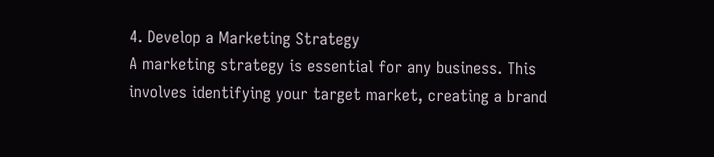4. Develop a Marketing Strategy
A marketing strategy is essential for any business. This involves identifying your target market, creating a brand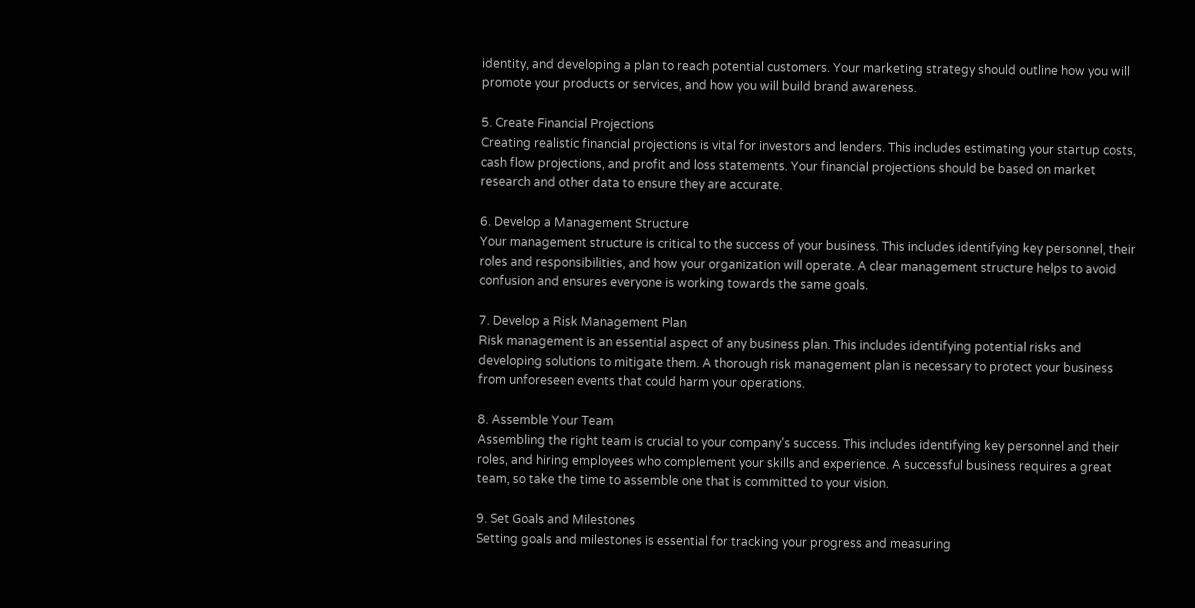identity, and developing a plan to reach potential customers. Your marketing strategy should outline how you will promote your products or services, and how you will build brand awareness.

5. Create Financial Projections
Creating realistic financial projections is vital for investors and lenders. This includes estimating your startup costs, cash flow projections, and profit and loss statements. Your financial projections should be based on market research and other data to ensure they are accurate.

6. Develop a Management Structure
Your management structure is critical to the success of your business. This includes identifying key personnel, their roles and responsibilities, and how your organization will operate. A clear management structure helps to avoid confusion and ensures everyone is working towards the same goals.

7. Develop a Risk Management Plan
Risk management is an essential aspect of any business plan. This includes identifying potential risks and developing solutions to mitigate them. A thorough risk management plan is necessary to protect your business from unforeseen events that could harm your operations.

8. Assemble Your Team
Assembling the right team is crucial to your company’s success. This includes identifying key personnel and their roles, and hiring employees who complement your skills and experience. A successful business requires a great team, so take the time to assemble one that is committed to your vision.

9. Set Goals and Milestones
Setting goals and milestones is essential for tracking your progress and measuring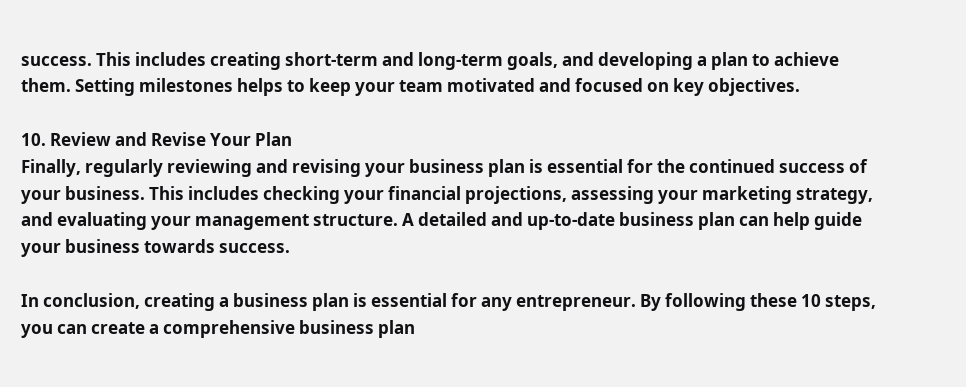success. This includes creating short-term and long-term goals, and developing a plan to achieve them. Setting milestones helps to keep your team motivated and focused on key objectives.

10. Review and Revise Your Plan
Finally, regularly reviewing and revising your business plan is essential for the continued success of your business. This includes checking your financial projections, assessing your marketing strategy, and evaluating your management structure. A detailed and up-to-date business plan can help guide your business towards success.

In conclusion, creating a business plan is essential for any entrepreneur. By following these 10 steps, you can create a comprehensive business plan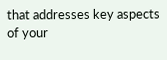that addresses key aspects of your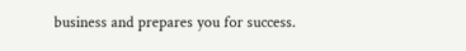business and prepares you for success.